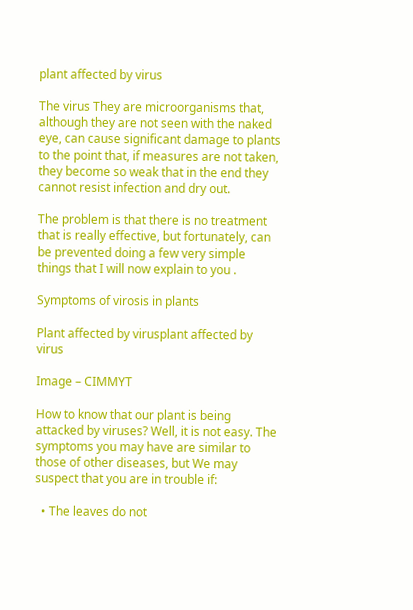plant affected by virus

The virus They are microorganisms that, although they are not seen with the naked eye, can cause significant damage to plants to the point that, if measures are not taken, they become so weak that in the end they cannot resist infection and dry out.

The problem is that there is no treatment that is really effective, but fortunately, can be prevented doing a few very simple things that I will now explain to you .

Symptoms of virosis in plants

Plant affected by virusplant affected by virus

Image – CIMMYT

How to know that our plant is being attacked by viruses? Well, it is not easy. The symptoms you may have are similar to those of other diseases, but We may suspect that you are in trouble if:

  • The leaves do not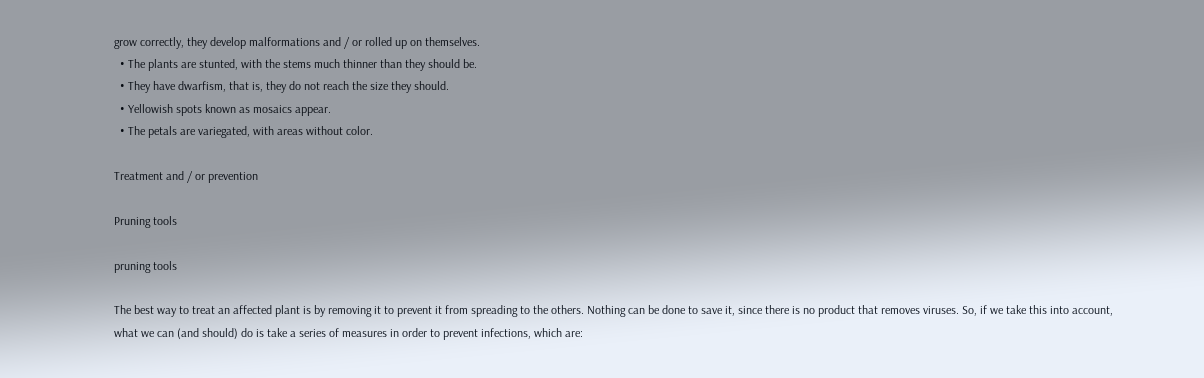grow correctly, they develop malformations and / or rolled up on themselves.
  • The plants are stunted, with the stems much thinner than they should be.
  • They have dwarfism, that is, they do not reach the size they should.
  • Yellowish spots known as mosaics appear.
  • The petals are variegated, with areas without color.

Treatment and / or prevention

Pruning tools

pruning tools

The best way to treat an affected plant is by removing it to prevent it from spreading to the others. Nothing can be done to save it, since there is no product that removes viruses. So, if we take this into account, what we can (and should) do is take a series of measures in order to prevent infections, which are: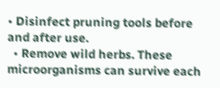• Disinfect pruning tools before and after use.
  • Remove wild herbs. These microorganisms can survive each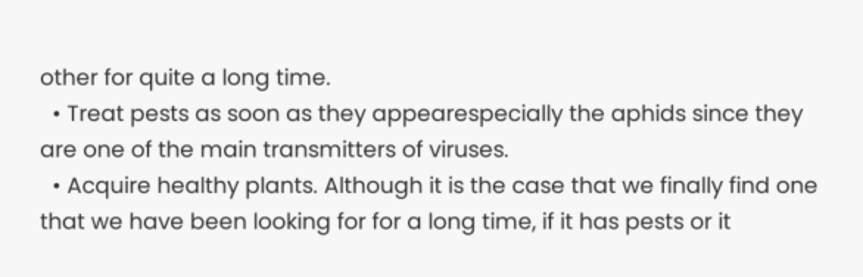other for quite a long time.
  • Treat pests as soon as they appearespecially the aphids since they are one of the main transmitters of viruses.
  • Acquire healthy plants. Although it is the case that we finally find one that we have been looking for for a long time, if it has pests or it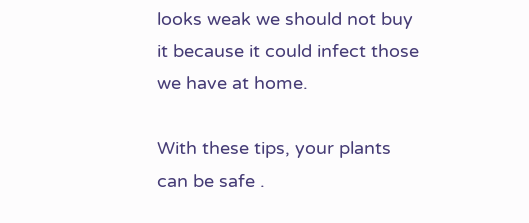looks weak we should not buy it because it could infect those we have at home.

With these tips, your plants can be safe .